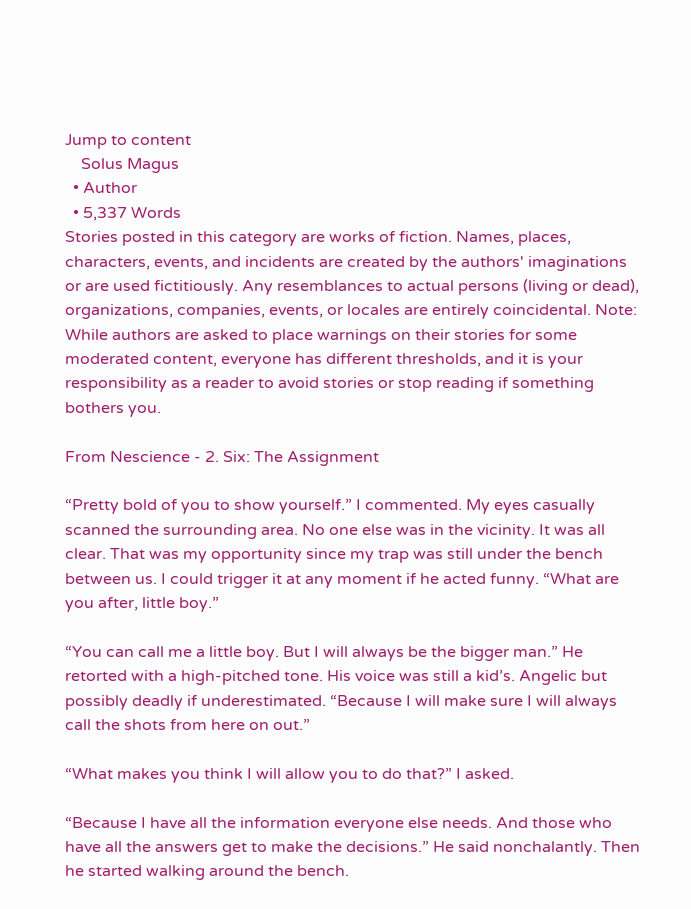Jump to content
    Solus Magus
  • Author
  • 5,337 Words
Stories posted in this category are works of fiction. Names, places, characters, events, and incidents are created by the authors' imaginations or are used fictitiously. Any resemblances to actual persons (living or dead), organizations, companies, events, or locales are entirely coincidental. Note: While authors are asked to place warnings on their stories for some moderated content, everyone has different thresholds, and it is your responsibility as a reader to avoid stories or stop reading if something bothers you.

From Nescience - 2. Six: The Assignment

“Pretty bold of you to show yourself.” I commented. My eyes casually scanned the surrounding area. No one else was in the vicinity. It was all clear. That was my opportunity since my trap was still under the bench between us. I could trigger it at any moment if he acted funny. “What are you after, little boy.”

“You can call me a little boy. But I will always be the bigger man.” He retorted with a high-pitched tone. His voice was still a kid’s. Angelic but possibly deadly if underestimated. “Because I will make sure I will always call the shots from here on out.”

“What makes you think I will allow you to do that?” I asked.

“Because I have all the information everyone else needs. And those who have all the answers get to make the decisions.” He said nonchalantly. Then he started walking around the bench.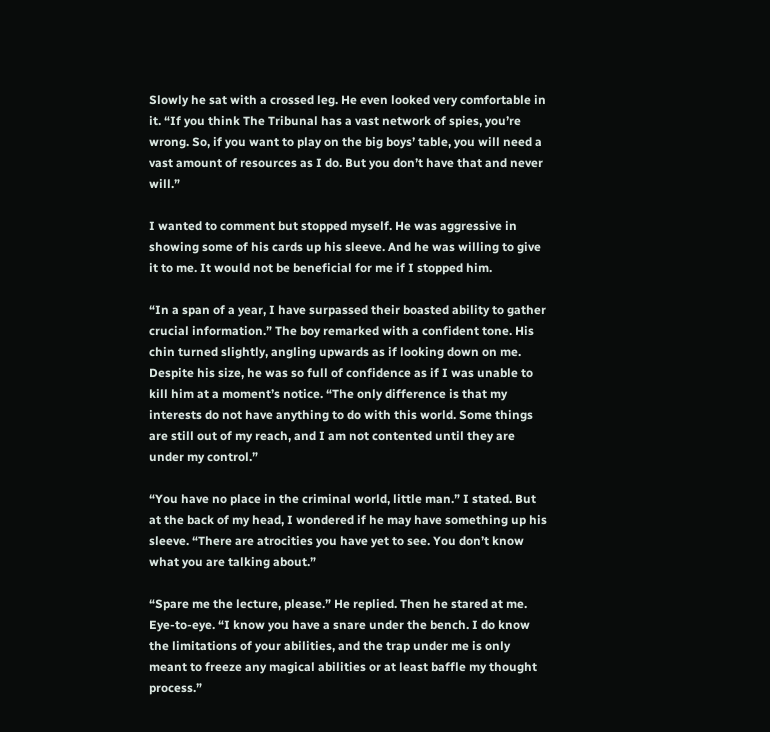Slowly he sat with a crossed leg. He even looked very comfortable in it. “If you think The Tribunal has a vast network of spies, you’re wrong. So, if you want to play on the big boys’ table, you will need a vast amount of resources as I do. But you don’t have that and never will.”

I wanted to comment but stopped myself. He was aggressive in showing some of his cards up his sleeve. And he was willing to give it to me. It would not be beneficial for me if I stopped him.

“In a span of a year, I have surpassed their boasted ability to gather crucial information.” The boy remarked with a confident tone. His chin turned slightly, angling upwards as if looking down on me. Despite his size, he was so full of confidence as if I was unable to kill him at a moment’s notice. “The only difference is that my interests do not have anything to do with this world. Some things are still out of my reach, and I am not contented until they are under my control.”

“You have no place in the criminal world, little man.” I stated. But at the back of my head, I wondered if he may have something up his sleeve. “There are atrocities you have yet to see. You don’t know what you are talking about.”

“Spare me the lecture, please.” He replied. Then he stared at me. Eye-to-eye. “I know you have a snare under the bench. I do know the limitations of your abilities, and the trap under me is only meant to freeze any magical abilities or at least baffle my thought process.”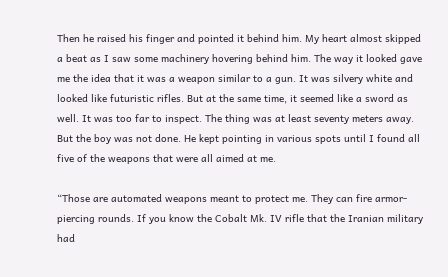Then he raised his finger and pointed it behind him. My heart almost skipped a beat as I saw some machinery hovering behind him. The way it looked gave me the idea that it was a weapon similar to a gun. It was silvery white and looked like futuristic rifles. But at the same time, it seemed like a sword as well. It was too far to inspect. The thing was at least seventy meters away. But the boy was not done. He kept pointing in various spots until I found all five of the weapons that were all aimed at me.

“Those are automated weapons meant to protect me. They can fire armor-piercing rounds. If you know the Cobalt Mk. IV rifle that the Iranian military had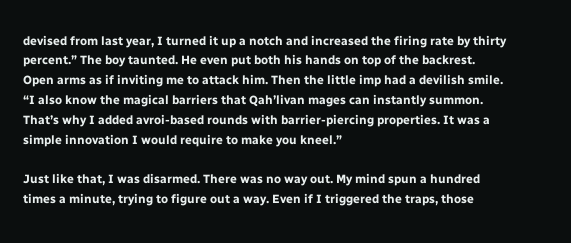devised from last year, I turned it up a notch and increased the firing rate by thirty percent.” The boy taunted. He even put both his hands on top of the backrest. Open arms as if inviting me to attack him. Then the little imp had a devilish smile. “I also know the magical barriers that Qah’livan mages can instantly summon. That’s why I added avroi-based rounds with barrier-piercing properties. It was a simple innovation I would require to make you kneel.”

Just like that, I was disarmed. There was no way out. My mind spun a hundred times a minute, trying to figure out a way. Even if I triggered the traps, those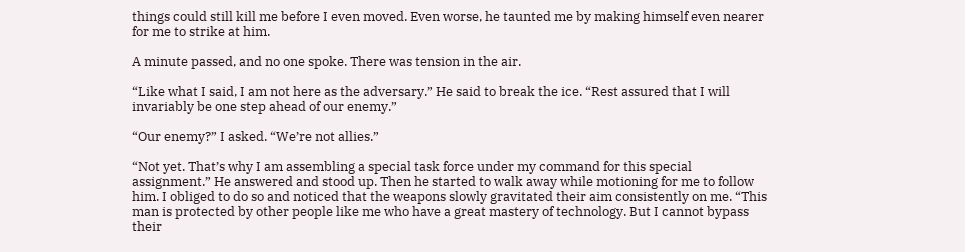things could still kill me before I even moved. Even worse, he taunted me by making himself even nearer for me to strike at him.

A minute passed, and no one spoke. There was tension in the air.

“Like what I said, I am not here as the adversary.” He said to break the ice. “Rest assured that I will invariably be one step ahead of our enemy.”

“Our enemy?” I asked. “We’re not allies.”

“Not yet. That’s why I am assembling a special task force under my command for this special assignment.” He answered and stood up. Then he started to walk away while motioning for me to follow him. I obliged to do so and noticed that the weapons slowly gravitated their aim consistently on me. “This man is protected by other people like me who have a great mastery of technology. But I cannot bypass their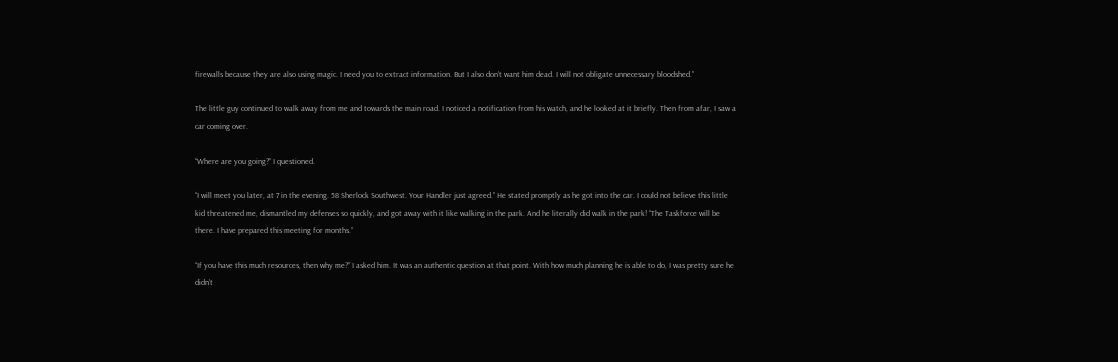firewalls because they are also using magic. I need you to extract information. But I also don’t want him dead. I will not obligate unnecessary bloodshed.”

The little guy continued to walk away from me and towards the main road. I noticed a notification from his watch, and he looked at it briefly. Then from afar, I saw a car coming over.

“Where are you going?” I questioned.

“I will meet you later, at 7 in the evening. 58 Sherlock Southwest. Your Handler just agreed.” He stated promptly as he got into the car. I could not believe this little kid threatened me, dismantled my defenses so quickly, and got away with it like walking in the park. And he literally did walk in the park! “The Taskforce will be there. I have prepared this meeting for months.”

“If you have this much resources, then why me?” I asked him. It was an authentic question at that point. With how much planning he is able to do, I was pretty sure he didn’t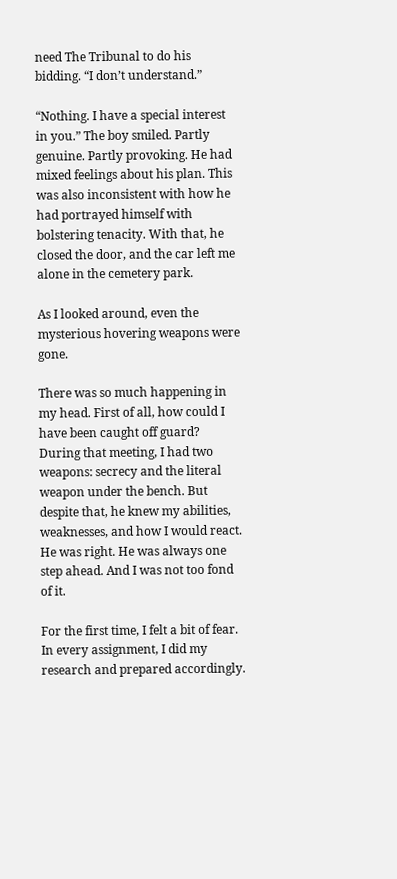need The Tribunal to do his bidding. “I don’t understand.”

“Nothing. I have a special interest in you.” The boy smiled. Partly genuine. Partly provoking. He had mixed feelings about his plan. This was also inconsistent with how he had portrayed himself with bolstering tenacity. With that, he closed the door, and the car left me alone in the cemetery park.

As I looked around, even the mysterious hovering weapons were gone.

There was so much happening in my head. First of all, how could I have been caught off guard? During that meeting, I had two weapons: secrecy and the literal weapon under the bench. But despite that, he knew my abilities, weaknesses, and how I would react. He was right. He was always one step ahead. And I was not too fond of it.

For the first time, I felt a bit of fear. In every assignment, I did my research and prepared accordingly.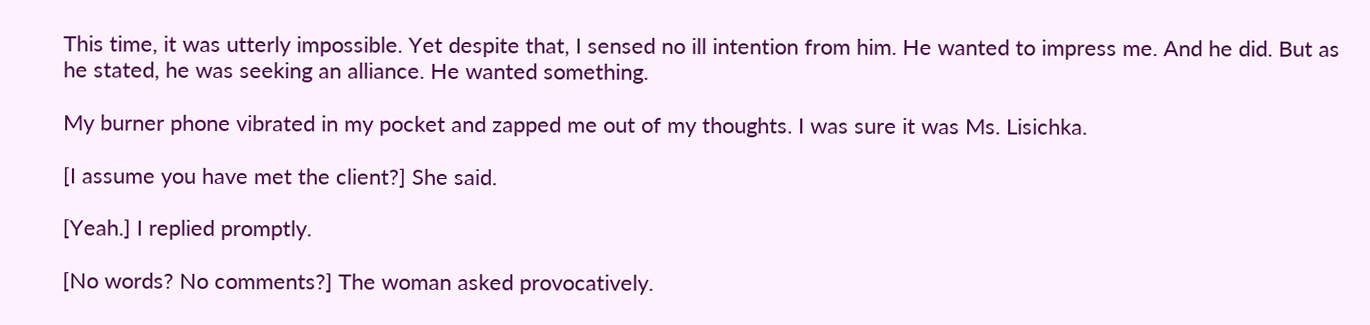This time, it was utterly impossible. Yet despite that, I sensed no ill intention from him. He wanted to impress me. And he did. But as he stated, he was seeking an alliance. He wanted something.

My burner phone vibrated in my pocket and zapped me out of my thoughts. I was sure it was Ms. Lisichka.

[I assume you have met the client?] She said.

[Yeah.] I replied promptly.

[No words? No comments?] The woman asked provocatively.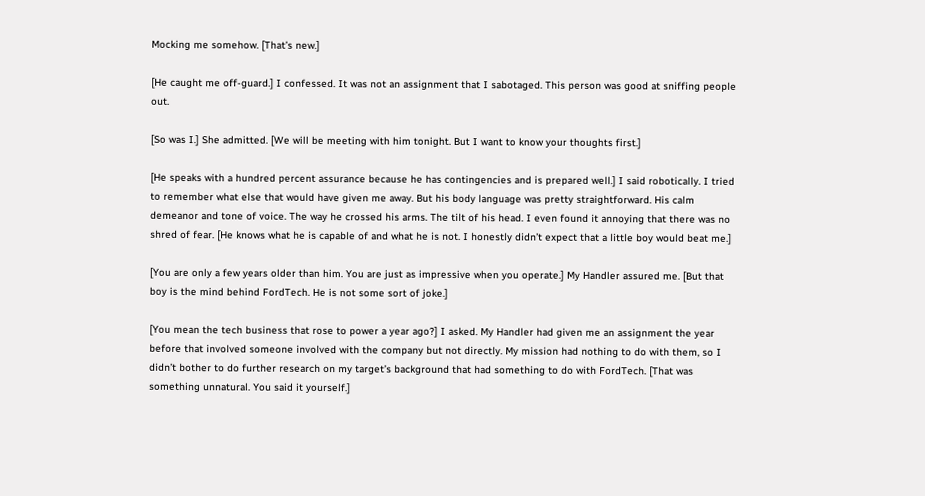Mocking me somehow. [That’s new.]

[He caught me off-guard.] I confessed. It was not an assignment that I sabotaged. This person was good at sniffing people out.

[So was I.] She admitted. [We will be meeting with him tonight. But I want to know your thoughts first.]

[He speaks with a hundred percent assurance because he has contingencies and is prepared well.] I said robotically. I tried to remember what else that would have given me away. But his body language was pretty straightforward. His calm demeanor and tone of voice. The way he crossed his arms. The tilt of his head. I even found it annoying that there was no shred of fear. [He knows what he is capable of and what he is not. I honestly didn’t expect that a little boy would beat me.]

[You are only a few years older than him. You are just as impressive when you operate.] My Handler assured me. [But that boy is the mind behind FordTech. He is not some sort of joke.]

[You mean the tech business that rose to power a year ago?] I asked. My Handler had given me an assignment the year before that involved someone involved with the company but not directly. My mission had nothing to do with them, so I didn’t bother to do further research on my target’s background that had something to do with FordTech. [That was something unnatural. You said it yourself.]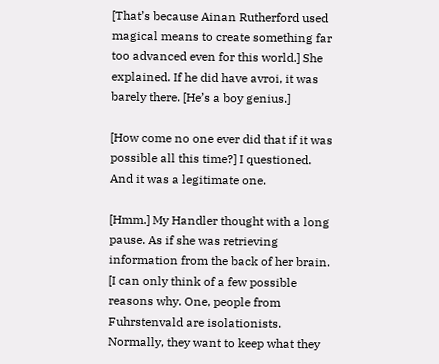[That’s because Ainan Rutherford used magical means to create something far too advanced even for this world.] She explained. If he did have avroi, it was barely there. [He’s a boy genius.]

[How come no one ever did that if it was possible all this time?] I questioned. And it was a legitimate one.

[Hmm.] My Handler thought with a long pause. As if she was retrieving information from the back of her brain. [I can only think of a few possible reasons why. One, people from Fuhrstenvald are isolationists. Normally, they want to keep what they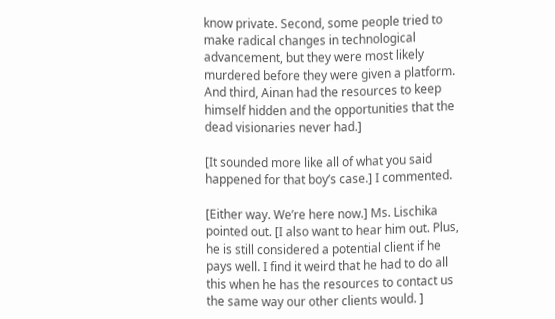know private. Second, some people tried to make radical changes in technological advancement, but they were most likely murdered before they were given a platform. And third, Ainan had the resources to keep himself hidden and the opportunities that the dead visionaries never had.]

[It sounded more like all of what you said happened for that boy’s case.] I commented.

[Either way. We’re here now.] Ms. Lischika pointed out. [I also want to hear him out. Plus, he is still considered a potential client if he pays well. I find it weird that he had to do all this when he has the resources to contact us the same way our other clients would. ]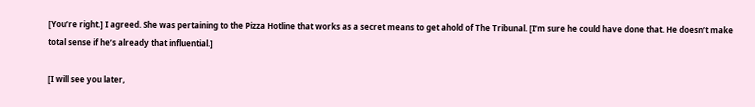[You’re right.] I agreed. She was pertaining to the Pizza Hotline that works as a secret means to get ahold of The Tribunal. [I’m sure he could have done that. He doesn’t make total sense if he’s already that influential.]

[I will see you later,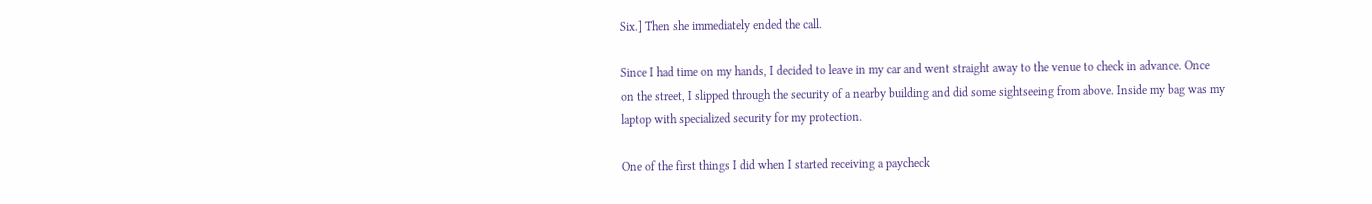Six.] Then she immediately ended the call.

Since I had time on my hands, I decided to leave in my car and went straight away to the venue to check in advance. Once on the street, I slipped through the security of a nearby building and did some sightseeing from above. Inside my bag was my laptop with specialized security for my protection.

One of the first things I did when I started receiving a paycheck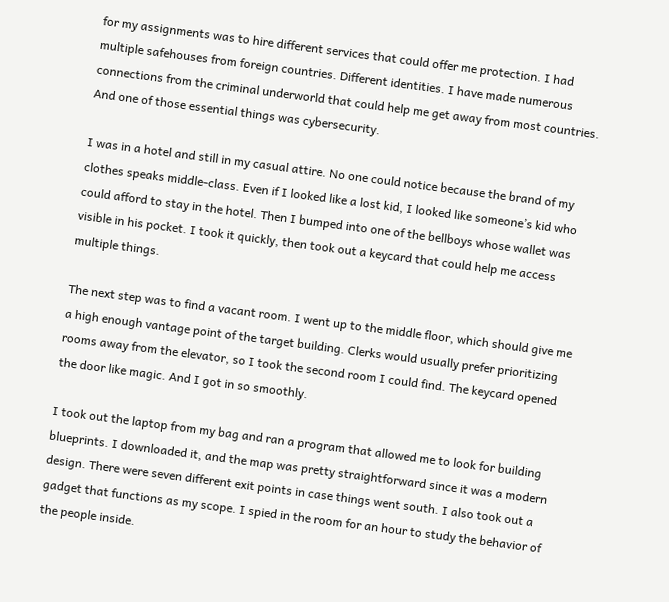for my assignments was to hire different services that could offer me protection. I had multiple safehouses from foreign countries. Different identities. I have made numerous connections from the criminal underworld that could help me get away from most countries. And one of those essential things was cybersecurity.

I was in a hotel and still in my casual attire. No one could notice because the brand of my clothes speaks middle-class. Even if I looked like a lost kid, I looked like someone’s kid who could afford to stay in the hotel. Then I bumped into one of the bellboys whose wallet was visible in his pocket. I took it quickly, then took out a keycard that could help me access multiple things.

The next step was to find a vacant room. I went up to the middle floor, which should give me a high enough vantage point of the target building. Clerks would usually prefer prioritizing rooms away from the elevator, so I took the second room I could find. The keycard opened the door like magic. And I got in so smoothly.

I took out the laptop from my bag and ran a program that allowed me to look for building blueprints. I downloaded it, and the map was pretty straightforward since it was a modern design. There were seven different exit points in case things went south. I also took out a gadget that functions as my scope. I spied in the room for an hour to study the behavior of the people inside.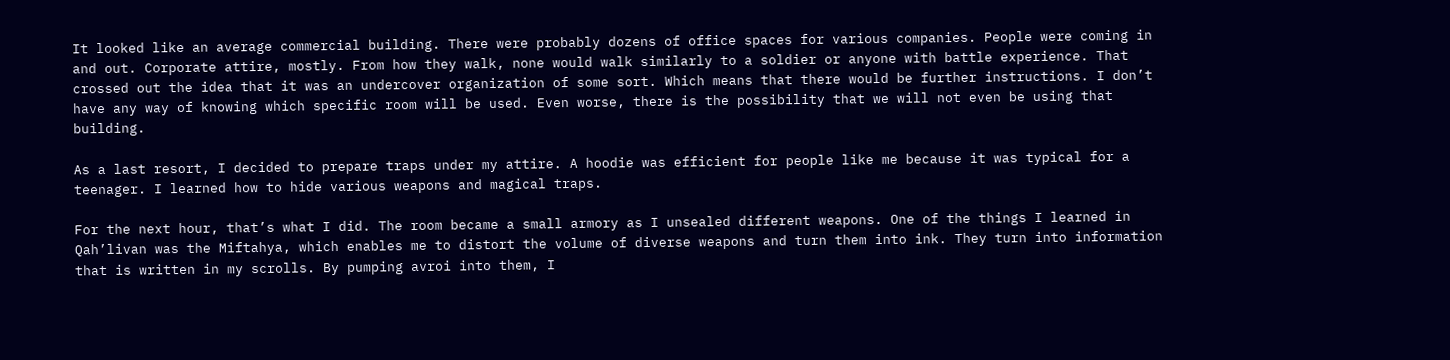It looked like an average commercial building. There were probably dozens of office spaces for various companies. People were coming in and out. Corporate attire, mostly. From how they walk, none would walk similarly to a soldier or anyone with battle experience. That crossed out the idea that it was an undercover organization of some sort. Which means that there would be further instructions. I don’t have any way of knowing which specific room will be used. Even worse, there is the possibility that we will not even be using that building.

As a last resort, I decided to prepare traps under my attire. A hoodie was efficient for people like me because it was typical for a teenager. I learned how to hide various weapons and magical traps.

For the next hour, that’s what I did. The room became a small armory as I unsealed different weapons. One of the things I learned in Qah’livan was the Miftahya, which enables me to distort the volume of diverse weapons and turn them into ink. They turn into information that is written in my scrolls. By pumping avroi into them, I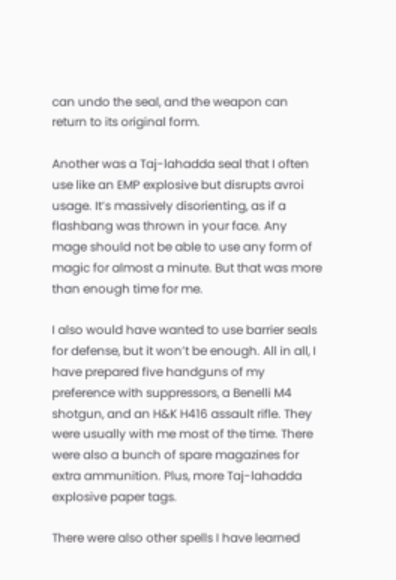can undo the seal, and the weapon can return to its original form.

Another was a Taj-lahadda seal that I often use like an EMP explosive but disrupts avroi usage. It’s massively disorienting, as if a flashbang was thrown in your face. Any mage should not be able to use any form of magic for almost a minute. But that was more than enough time for me.

I also would have wanted to use barrier seals for defense, but it won’t be enough. All in all, I have prepared five handguns of my preference with suppressors, a Benelli M4 shotgun, and an H&K H416 assault rifle. They were usually with me most of the time. There were also a bunch of spare magazines for extra ammunition. Plus, more Taj-lahadda explosive paper tags.

There were also other spells I have learned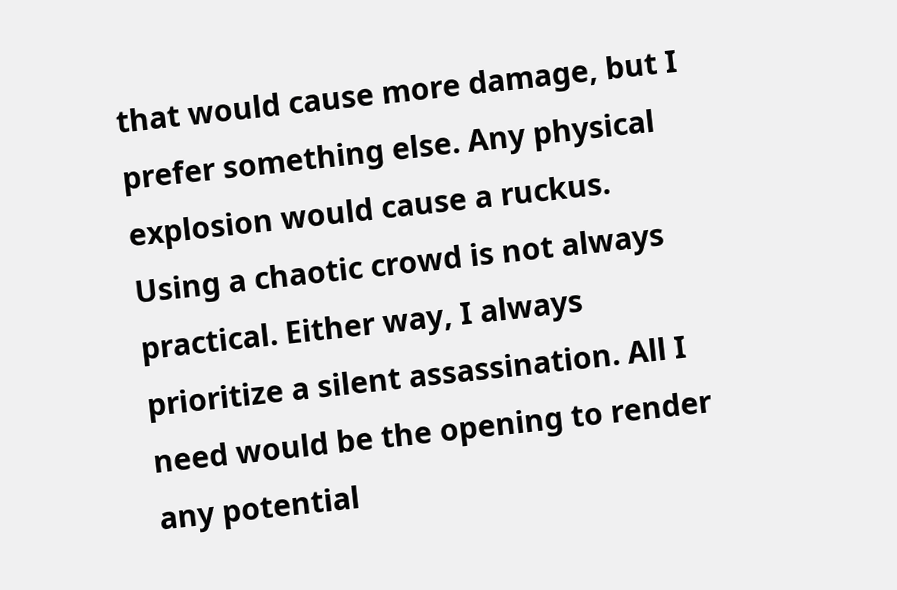that would cause more damage, but I prefer something else. Any physical explosion would cause a ruckus. Using a chaotic crowd is not always practical. Either way, I always prioritize a silent assassination. All I need would be the opening to render any potential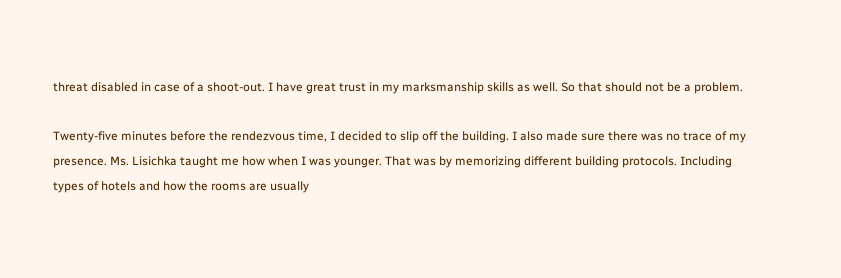threat disabled in case of a shoot-out. I have great trust in my marksmanship skills as well. So that should not be a problem.

Twenty-five minutes before the rendezvous time, I decided to slip off the building. I also made sure there was no trace of my presence. Ms. Lisichka taught me how when I was younger. That was by memorizing different building protocols. Including types of hotels and how the rooms are usually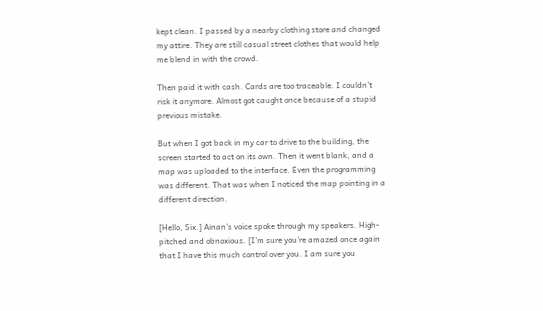kept clean. I passed by a nearby clothing store and changed my attire. They are still casual street clothes that would help me blend in with the crowd.

Then paid it with cash. Cards are too traceable. I couldn’t risk it anymore. Almost got caught once because of a stupid previous mistake.

But when I got back in my car to drive to the building, the screen started to act on its own. Then it went blank, and a map was uploaded to the interface. Even the programming was different. That was when I noticed the map pointing in a different direction.

[Hello, Six.] Ainan’s voice spoke through my speakers. High-pitched and obnoxious. [I’m sure you’re amazed once again that I have this much control over you. I am sure you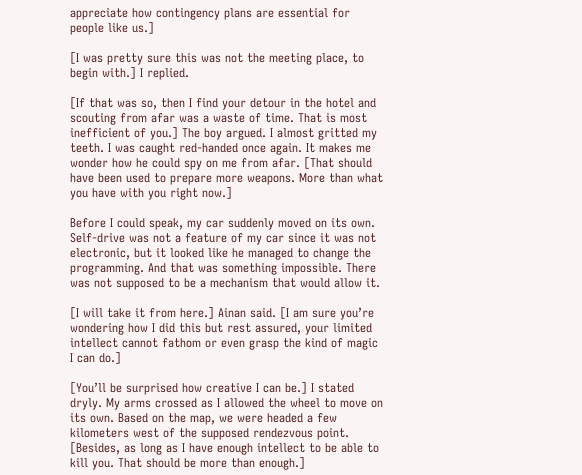appreciate how contingency plans are essential for people like us.]

[I was pretty sure this was not the meeting place, to begin with.] I replied.

[If that was so, then I find your detour in the hotel and scouting from afar was a waste of time. That is most inefficient of you.] The boy argued. I almost gritted my teeth. I was caught red-handed once again. It makes me wonder how he could spy on me from afar. [That should have been used to prepare more weapons. More than what you have with you right now.]

Before I could speak, my car suddenly moved on its own. Self-drive was not a feature of my car since it was not electronic, but it looked like he managed to change the programming. And that was something impossible. There was not supposed to be a mechanism that would allow it.

[I will take it from here.] Ainan said. [I am sure you’re wondering how I did this but rest assured, your limited intellect cannot fathom or even grasp the kind of magic I can do.]

[You’ll be surprised how creative I can be.] I stated dryly. My arms crossed as I allowed the wheel to move on its own. Based on the map, we were headed a few kilometers west of the supposed rendezvous point. [Besides, as long as I have enough intellect to be able to kill you. That should be more than enough.]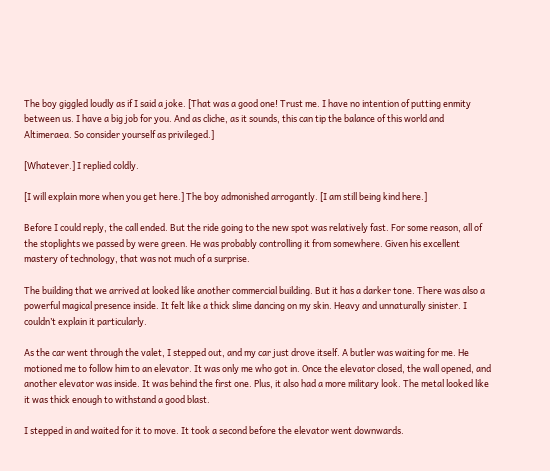The boy giggled loudly as if I said a joke. [That was a good one! Trust me. I have no intention of putting enmity between us. I have a big job for you. And as cliche, as it sounds, this can tip the balance of this world and Altimeraea. So consider yourself as privileged.]

[Whatever.] I replied coldly.

[I will explain more when you get here.] The boy admonished arrogantly. [I am still being kind here.]

Before I could reply, the call ended. But the ride going to the new spot was relatively fast. For some reason, all of the stoplights we passed by were green. He was probably controlling it from somewhere. Given his excellent mastery of technology, that was not much of a surprise.

The building that we arrived at looked like another commercial building. But it has a darker tone. There was also a powerful magical presence inside. It felt like a thick slime dancing on my skin. Heavy and unnaturally sinister. I couldn’t explain it particularly.

As the car went through the valet, I stepped out, and my car just drove itself. A butler was waiting for me. He motioned me to follow him to an elevator. It was only me who got in. Once the elevator closed, the wall opened, and another elevator was inside. It was behind the first one. Plus, it also had a more military look. The metal looked like it was thick enough to withstand a good blast.

I stepped in and waited for it to move. It took a second before the elevator went downwards.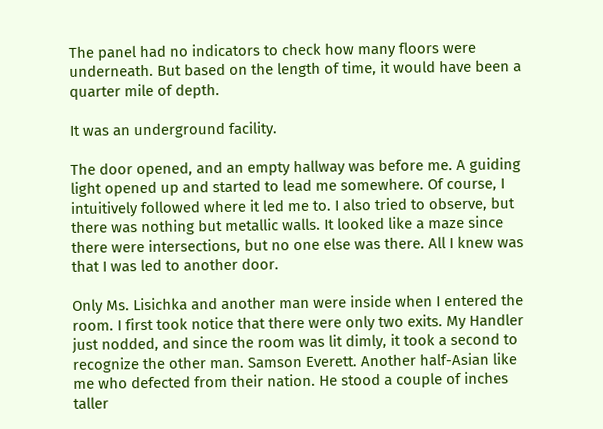The panel had no indicators to check how many floors were underneath. But based on the length of time, it would have been a quarter mile of depth.

It was an underground facility.

The door opened, and an empty hallway was before me. A guiding light opened up and started to lead me somewhere. Of course, I intuitively followed where it led me to. I also tried to observe, but there was nothing but metallic walls. It looked like a maze since there were intersections, but no one else was there. All I knew was that I was led to another door.

Only Ms. Lisichka and another man were inside when I entered the room. I first took notice that there were only two exits. My Handler just nodded, and since the room was lit dimly, it took a second to recognize the other man. Samson Everett. Another half-Asian like me who defected from their nation. He stood a couple of inches taller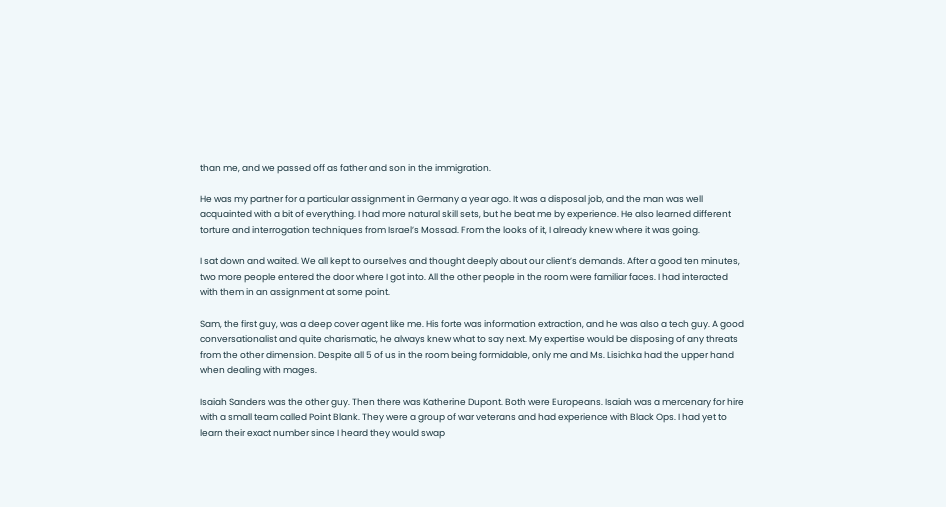than me, and we passed off as father and son in the immigration.

He was my partner for a particular assignment in Germany a year ago. It was a disposal job, and the man was well acquainted with a bit of everything. I had more natural skill sets, but he beat me by experience. He also learned different torture and interrogation techniques from Israel’s Mossad. From the looks of it, I already knew where it was going.

I sat down and waited. We all kept to ourselves and thought deeply about our client’s demands. After a good ten minutes, two more people entered the door where I got into. All the other people in the room were familiar faces. I had interacted with them in an assignment at some point.

Sam, the first guy, was a deep cover agent like me. His forte was information extraction, and he was also a tech guy. A good conversationalist and quite charismatic, he always knew what to say next. My expertise would be disposing of any threats from the other dimension. Despite all 5 of us in the room being formidable, only me and Ms. Lisichka had the upper hand when dealing with mages.

Isaiah Sanders was the other guy. Then there was Katherine Dupont. Both were Europeans. Isaiah was a mercenary for hire with a small team called Point Blank. They were a group of war veterans and had experience with Black Ops. I had yet to learn their exact number since I heard they would swap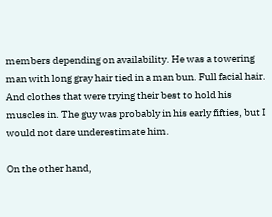members depending on availability. He was a towering man with long gray hair tied in a man bun. Full facial hair. And clothes that were trying their best to hold his muscles in. The guy was probably in his early fifties, but I would not dare underestimate him.

On the other hand,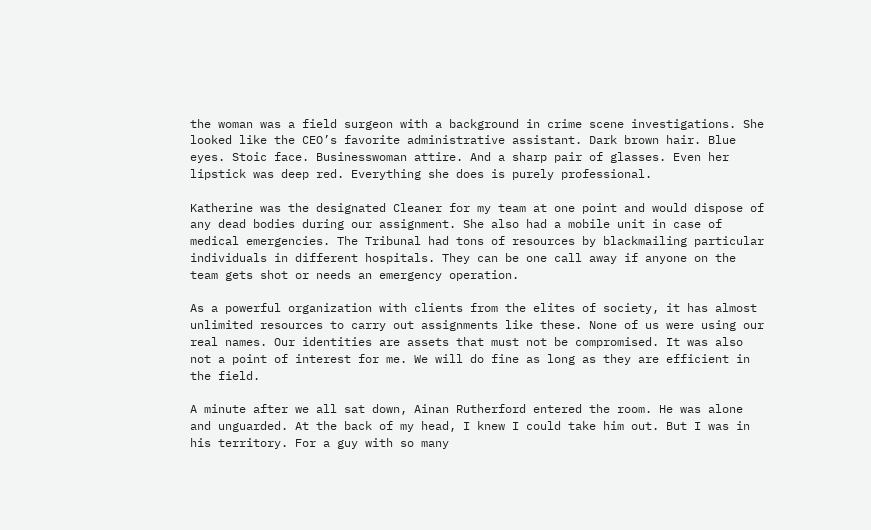the woman was a field surgeon with a background in crime scene investigations. She looked like the CEO’s favorite administrative assistant. Dark brown hair. Blue eyes. Stoic face. Businesswoman attire. And a sharp pair of glasses. Even her lipstick was deep red. Everything she does is purely professional.

Katherine was the designated Cleaner for my team at one point and would dispose of any dead bodies during our assignment. She also had a mobile unit in case of medical emergencies. The Tribunal had tons of resources by blackmailing particular individuals in different hospitals. They can be one call away if anyone on the team gets shot or needs an emergency operation.

As a powerful organization with clients from the elites of society, it has almost unlimited resources to carry out assignments like these. None of us were using our real names. Our identities are assets that must not be compromised. It was also not a point of interest for me. We will do fine as long as they are efficient in the field.

A minute after we all sat down, Ainan Rutherford entered the room. He was alone and unguarded. At the back of my head, I knew I could take him out. But I was in his territory. For a guy with so many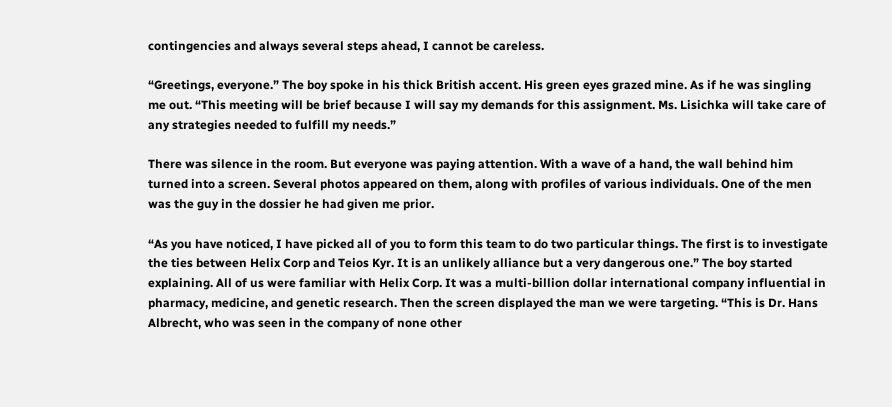contingencies and always several steps ahead, I cannot be careless.

“Greetings, everyone.” The boy spoke in his thick British accent. His green eyes grazed mine. As if he was singling me out. “This meeting will be brief because I will say my demands for this assignment. Ms. Lisichka will take care of any strategies needed to fulfill my needs.”

There was silence in the room. But everyone was paying attention. With a wave of a hand, the wall behind him turned into a screen. Several photos appeared on them, along with profiles of various individuals. One of the men was the guy in the dossier he had given me prior.

“As you have noticed, I have picked all of you to form this team to do two particular things. The first is to investigate the ties between Helix Corp and Teios Kyr. It is an unlikely alliance but a very dangerous one.” The boy started explaining. All of us were familiar with Helix Corp. It was a multi-billion dollar international company influential in pharmacy, medicine, and genetic research. Then the screen displayed the man we were targeting. “This is Dr. Hans Albrecht, who was seen in the company of none other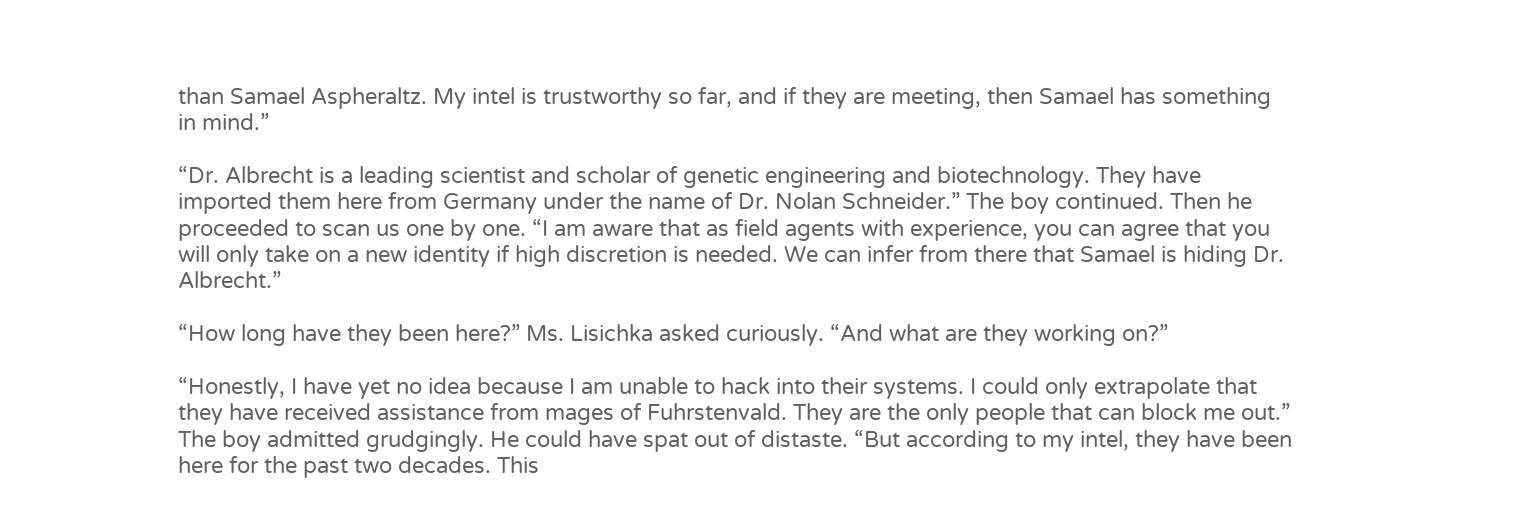than Samael Aspheraltz. My intel is trustworthy so far, and if they are meeting, then Samael has something in mind.”

“Dr. Albrecht is a leading scientist and scholar of genetic engineering and biotechnology. They have imported them here from Germany under the name of Dr. Nolan Schneider.” The boy continued. Then he proceeded to scan us one by one. “I am aware that as field agents with experience, you can agree that you will only take on a new identity if high discretion is needed. We can infer from there that Samael is hiding Dr. Albrecht.”

“How long have they been here?” Ms. Lisichka asked curiously. “And what are they working on?”

“Honestly, I have yet no idea because I am unable to hack into their systems. I could only extrapolate that they have received assistance from mages of Fuhrstenvald. They are the only people that can block me out.” The boy admitted grudgingly. He could have spat out of distaste. “But according to my intel, they have been here for the past two decades. This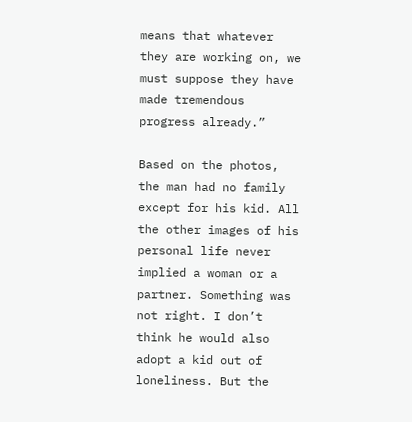means that whatever they are working on, we must suppose they have made tremendous progress already.”

Based on the photos, the man had no family except for his kid. All the other images of his personal life never implied a woman or a partner. Something was not right. I don’t think he would also adopt a kid out of loneliness. But the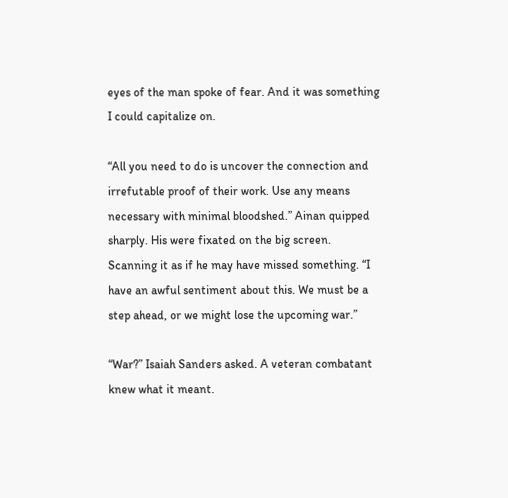eyes of the man spoke of fear. And it was something I could capitalize on.

“All you need to do is uncover the connection and irrefutable proof of their work. Use any means necessary with minimal bloodshed.” Ainan quipped sharply. His were fixated on the big screen. Scanning it as if he may have missed something. “I have an awful sentiment about this. We must be a step ahead, or we might lose the upcoming war.”

“War?” Isaiah Sanders asked. A veteran combatant knew what it meant.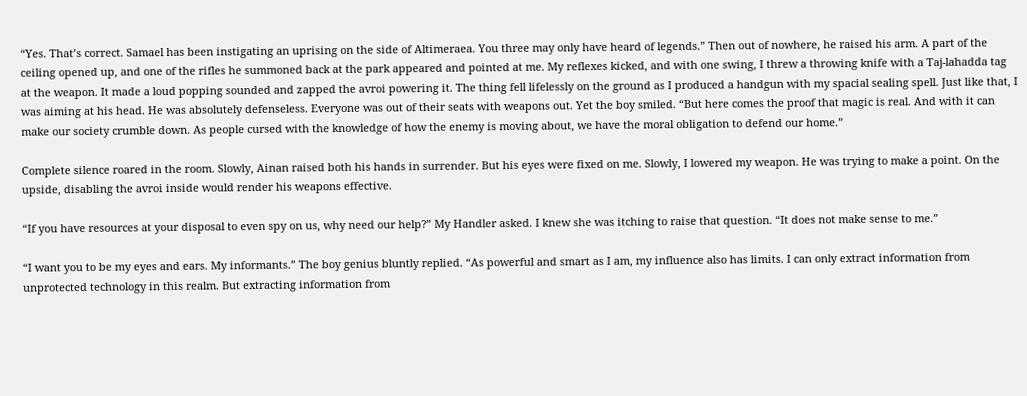“Yes. That’s correct. Samael has been instigating an uprising on the side of Altimeraea. You three may only have heard of legends.” Then out of nowhere, he raised his arm. A part of the ceiling opened up, and one of the rifles he summoned back at the park appeared and pointed at me. My reflexes kicked, and with one swing, I threw a throwing knife with a Taj-lahadda tag at the weapon. It made a loud popping sounded and zapped the avroi powering it. The thing fell lifelessly on the ground as I produced a handgun with my spacial sealing spell. Just like that, I was aiming at his head. He was absolutely defenseless. Everyone was out of their seats with weapons out. Yet the boy smiled. “But here comes the proof that magic is real. And with it can make our society crumble down. As people cursed with the knowledge of how the enemy is moving about, we have the moral obligation to defend our home.”

Complete silence roared in the room. Slowly, Ainan raised both his hands in surrender. But his eyes were fixed on me. Slowly, I lowered my weapon. He was trying to make a point. On the upside, disabling the avroi inside would render his weapons effective.

“If you have resources at your disposal to even spy on us, why need our help?” My Handler asked. I knew she was itching to raise that question. “It does not make sense to me.”

“I want you to be my eyes and ears. My informants.” The boy genius bluntly replied. “As powerful and smart as I am, my influence also has limits. I can only extract information from unprotected technology in this realm. But extracting information from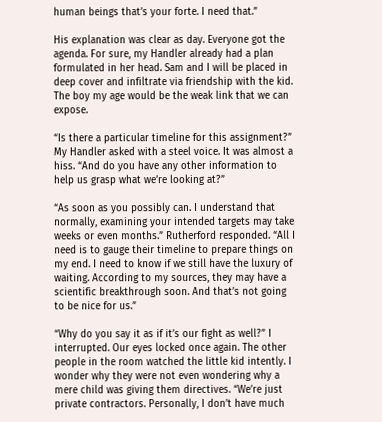human beings that’s your forte. I need that.”

His explanation was clear as day. Everyone got the agenda. For sure, my Handler already had a plan formulated in her head. Sam and I will be placed in deep cover and infiltrate via friendship with the kid. The boy my age would be the weak link that we can expose.

“Is there a particular timeline for this assignment?” My Handler asked with a steel voice. It was almost a hiss. “And do you have any other information to help us grasp what we’re looking at?”

“As soon as you possibly can. I understand that normally, examining your intended targets may take weeks or even months.” Rutherford responded. “All I need is to gauge their timeline to prepare things on my end. I need to know if we still have the luxury of waiting. According to my sources, they may have a scientific breakthrough soon. And that’s not going to be nice for us.”

“Why do you say it as if it’s our fight as well?” I interrupted. Our eyes locked once again. The other people in the room watched the little kid intently. I wonder why they were not even wondering why a mere child was giving them directives. “We’re just private contractors. Personally, I don’t have much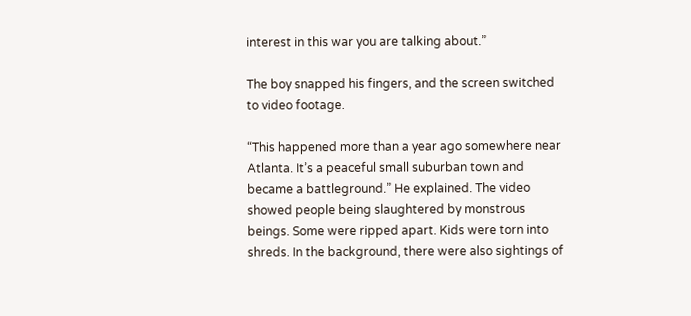interest in this war you are talking about.”

The boy snapped his fingers, and the screen switched to video footage.

“This happened more than a year ago somewhere near Atlanta. It’s a peaceful small suburban town and became a battleground.” He explained. The video showed people being slaughtered by monstrous beings. Some were ripped apart. Kids were torn into shreds. In the background, there were also sightings of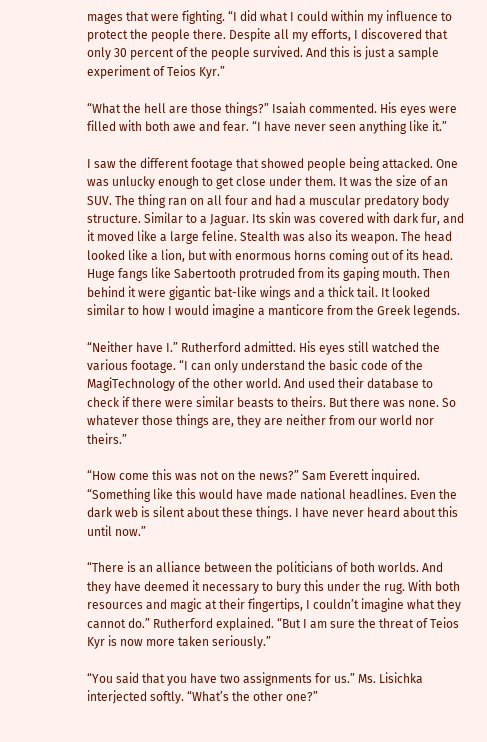mages that were fighting. “I did what I could within my influence to protect the people there. Despite all my efforts, I discovered that only 30 percent of the people survived. And this is just a sample experiment of Teios Kyr.”

“What the hell are those things?” Isaiah commented. His eyes were filled with both awe and fear. “I have never seen anything like it.”

I saw the different footage that showed people being attacked. One was unlucky enough to get close under them. It was the size of an SUV. The thing ran on all four and had a muscular predatory body structure. Similar to a Jaguar. Its skin was covered with dark fur, and it moved like a large feline. Stealth was also its weapon. The head looked like a lion, but with enormous horns coming out of its head. Huge fangs like Sabertooth protruded from its gaping mouth. Then behind it were gigantic bat-like wings and a thick tail. It looked similar to how I would imagine a manticore from the Greek legends.

“Neither have I.” Rutherford admitted. His eyes still watched the various footage. “I can only understand the basic code of the MagiTechnology of the other world. And used their database to check if there were similar beasts to theirs. But there was none. So whatever those things are, they are neither from our world nor theirs.”

“How come this was not on the news?” Sam Everett inquired. “Something like this would have made national headlines. Even the dark web is silent about these things. I have never heard about this until now.”

“There is an alliance between the politicians of both worlds. And they have deemed it necessary to bury this under the rug. With both resources and magic at their fingertips, I couldn’t imagine what they cannot do.” Rutherford explained. “But I am sure the threat of Teios Kyr is now more taken seriously.”

“You said that you have two assignments for us.” Ms. Lisichka interjected softly. “What’s the other one?”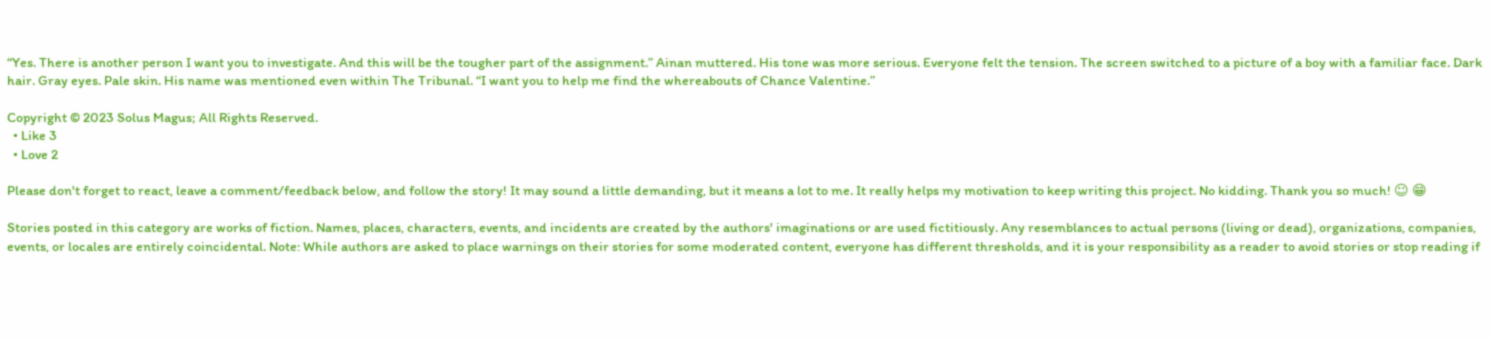“Yes. There is another person I want you to investigate. And this will be the tougher part of the assignment.” Ainan muttered. His tone was more serious. Everyone felt the tension. The screen switched to a picture of a boy with a familiar face. Dark hair. Gray eyes. Pale skin. His name was mentioned even within The Tribunal. “I want you to help me find the whereabouts of Chance Valentine.”

Copyright © 2023 Solus Magus; All Rights Reserved.
  • Like 3
  • Love 2

Please don't forget to react, leave a comment/feedback below, and follow the story! It may sound a little demanding, but it means a lot to me. It really helps my motivation to keep writing this project. No kidding. Thank you so much! ☺ 😁

Stories posted in this category are works of fiction. Names, places, characters, events, and incidents are created by the authors' imaginations or are used fictitiously. Any resemblances to actual persons (living or dead), organizations, companies, events, or locales are entirely coincidental. Note: While authors are asked to place warnings on their stories for some moderated content, everyone has different thresholds, and it is your responsibility as a reader to avoid stories or stop reading if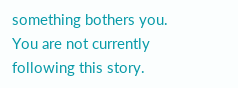something bothers you.
You are not currently following this story.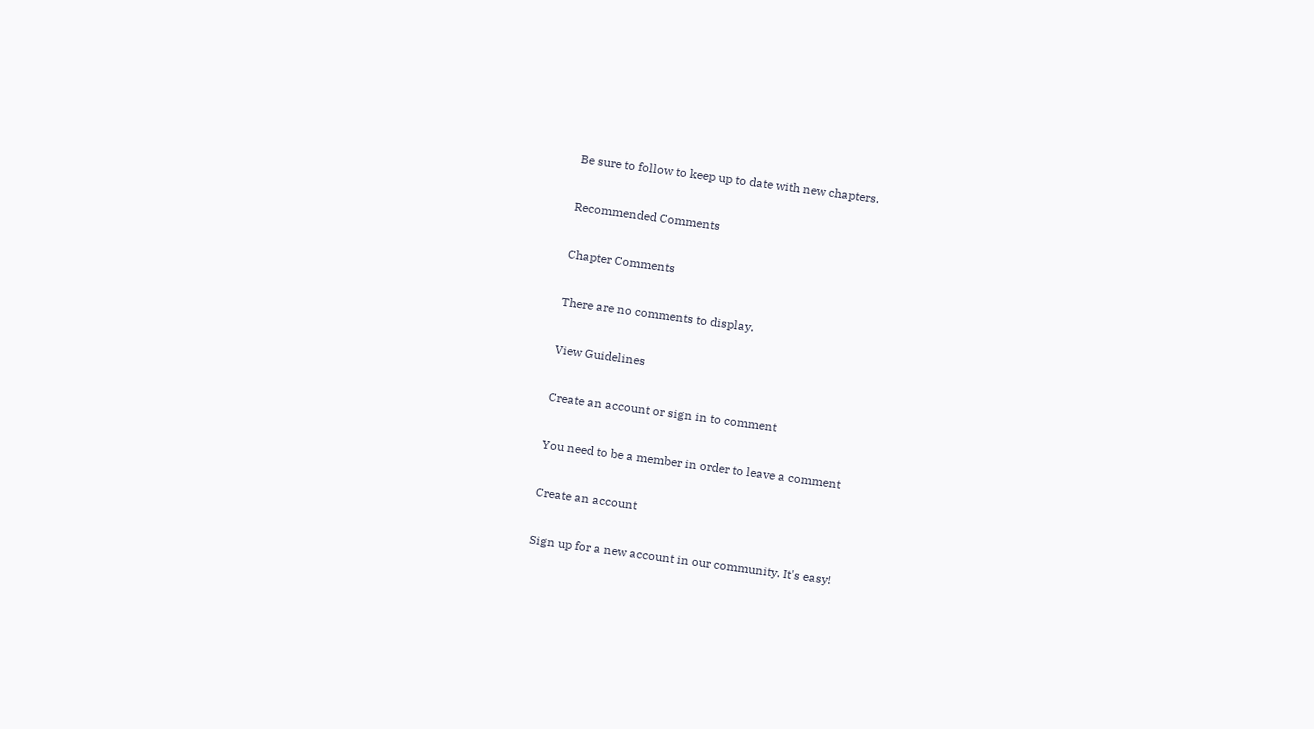Be sure to follow to keep up to date with new chapters.

Recommended Comments

Chapter Comments

There are no comments to display.

View Guidelines

Create an account or sign in to comment

You need to be a member in order to leave a comment

Create an account

Sign up for a new account in our community. It's easy!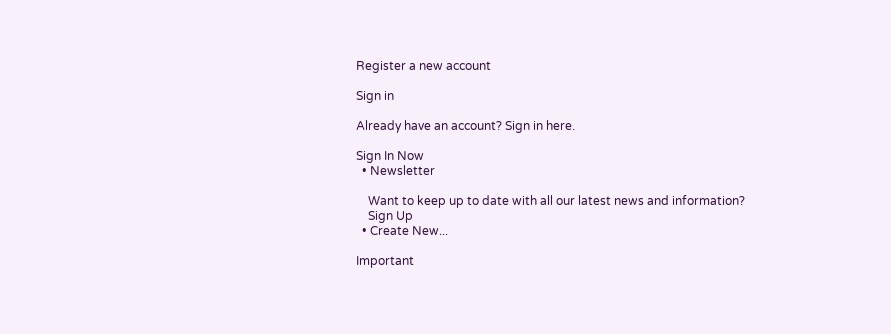Register a new account

Sign in

Already have an account? Sign in here.

Sign In Now
  • Newsletter

    Want to keep up to date with all our latest news and information?
    Sign Up
  • Create New...

Important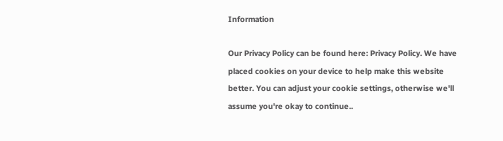Information

Our Privacy Policy can be found here: Privacy Policy. We have placed cookies on your device to help make this website better. You can adjust your cookie settings, otherwise we'll assume you're okay to continue..